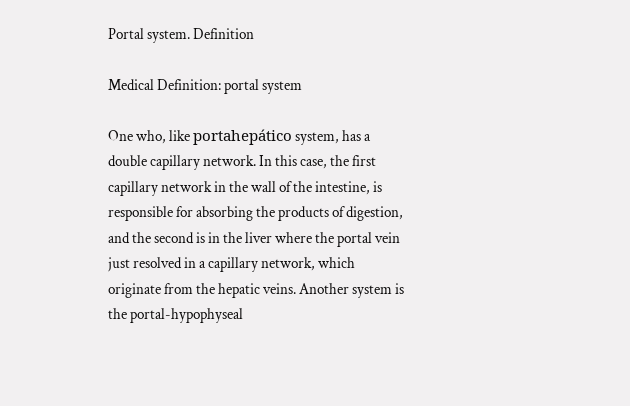Portal system. Definition

Medical Definition: portal system

One who, like portahepático system, has a double capillary network. In this case, the first capillary network in the wall of the intestine, is responsible for absorbing the products of digestion, and the second is in the liver where the portal vein just resolved in a capillary network, which originate from the hepatic veins. Another system is the portal-hypophyseal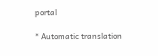portal

* Automatic translation